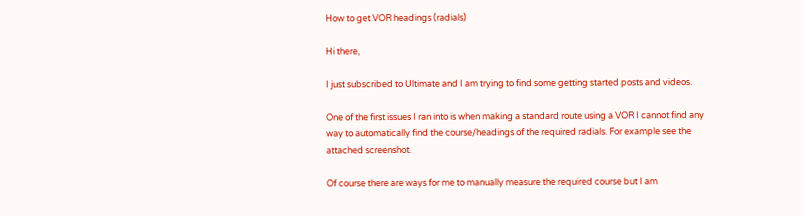How to get VOR headings (radials)

Hi there,

I just subscribed to Ultimate and I am trying to find some getting started posts and videos.

One of the first issues I ran into is when making a standard route using a VOR I cannot find any way to automatically find the course/headings of the required radials. For example see the attached screenshot.

Of course there are ways for me to manually measure the required course but I am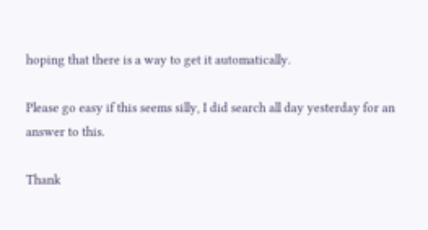hoping that there is a way to get it automatically.

Please go easy if this seems silly, I did search all day yesterday for an answer to this.

Thank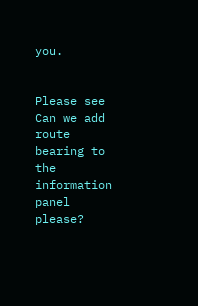you.


Please see Can we add route bearing to the information panel please?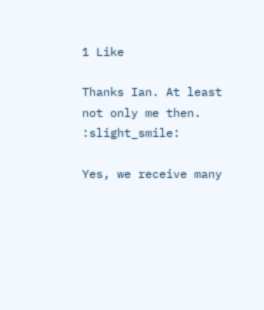1 Like

Thanks Ian. At least not only me then. :slight_smile:

Yes, we receive many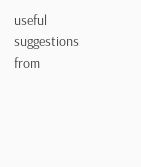useful suggestions from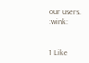our users. :wink:


1 Like